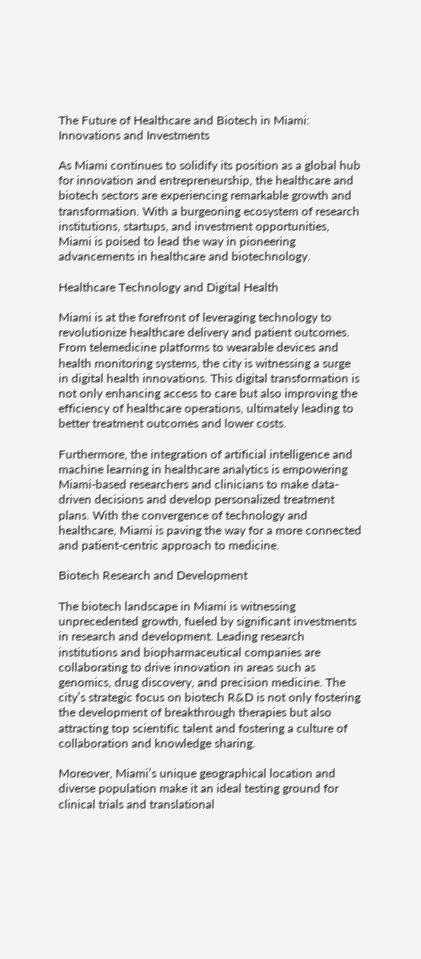The Future of Healthcare and Biotech in Miami: Innovations and Investments

As Miami continues to solidify its position as a global hub for innovation and entrepreneurship, the healthcare and biotech sectors are experiencing remarkable growth and transformation. With a burgeoning ecosystem of research institutions, startups, and investment opportunities, Miami is poised to lead the way in pioneering advancements in healthcare and biotechnology.

Healthcare Technology and Digital Health

Miami is at the forefront of leveraging technology to revolutionize healthcare delivery and patient outcomes. From telemedicine platforms to wearable devices and health monitoring systems, the city is witnessing a surge in digital health innovations. This digital transformation is not only enhancing access to care but also improving the efficiency of healthcare operations, ultimately leading to better treatment outcomes and lower costs.

Furthermore, the integration of artificial intelligence and machine learning in healthcare analytics is empowering Miami-based researchers and clinicians to make data-driven decisions and develop personalized treatment plans. With the convergence of technology and healthcare, Miami is paving the way for a more connected and patient-centric approach to medicine.

Biotech Research and Development

The biotech landscape in Miami is witnessing unprecedented growth, fueled by significant investments in research and development. Leading research institutions and biopharmaceutical companies are collaborating to drive innovation in areas such as genomics, drug discovery, and precision medicine. The city’s strategic focus on biotech R&D is not only fostering the development of breakthrough therapies but also attracting top scientific talent and fostering a culture of collaboration and knowledge sharing.

Moreover, Miami’s unique geographical location and diverse population make it an ideal testing ground for clinical trials and translational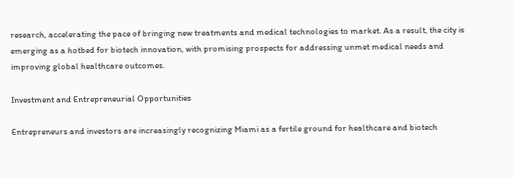research, accelerating the pace of bringing new treatments and medical technologies to market. As a result, the city is emerging as a hotbed for biotech innovation, with promising prospects for addressing unmet medical needs and improving global healthcare outcomes.

Investment and Entrepreneurial Opportunities

Entrepreneurs and investors are increasingly recognizing Miami as a fertile ground for healthcare and biotech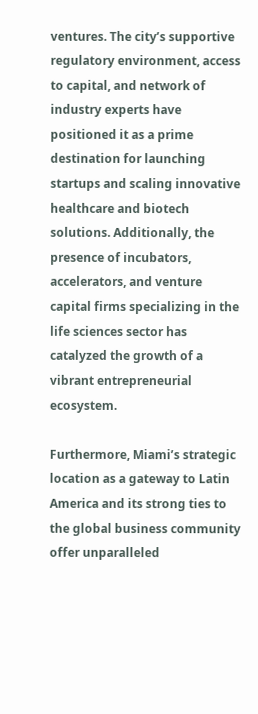ventures. The city’s supportive regulatory environment, access to capital, and network of industry experts have positioned it as a prime destination for launching startups and scaling innovative healthcare and biotech solutions. Additionally, the presence of incubators, accelerators, and venture capital firms specializing in the life sciences sector has catalyzed the growth of a vibrant entrepreneurial ecosystem.

Furthermore, Miami’s strategic location as a gateway to Latin America and its strong ties to the global business community offer unparalleled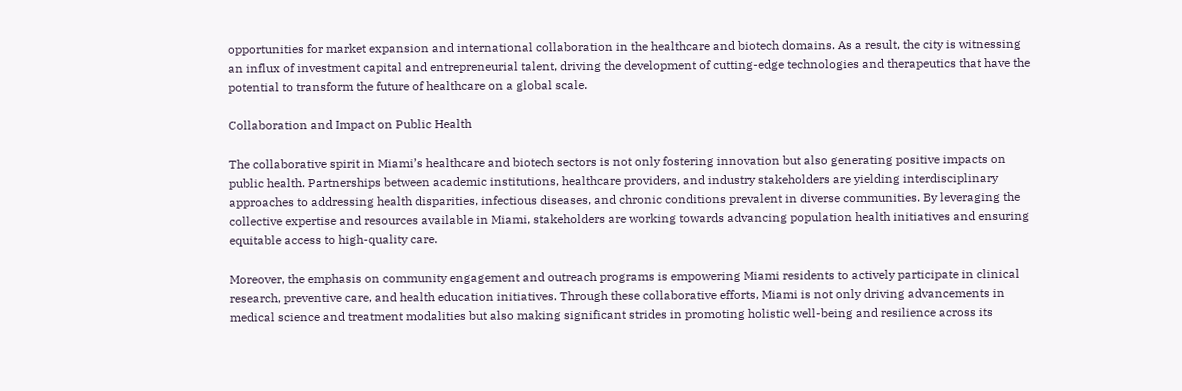opportunities for market expansion and international collaboration in the healthcare and biotech domains. As a result, the city is witnessing an influx of investment capital and entrepreneurial talent, driving the development of cutting-edge technologies and therapeutics that have the potential to transform the future of healthcare on a global scale.

Collaboration and Impact on Public Health

The collaborative spirit in Miami’s healthcare and biotech sectors is not only fostering innovation but also generating positive impacts on public health. Partnerships between academic institutions, healthcare providers, and industry stakeholders are yielding interdisciplinary approaches to addressing health disparities, infectious diseases, and chronic conditions prevalent in diverse communities. By leveraging the collective expertise and resources available in Miami, stakeholders are working towards advancing population health initiatives and ensuring equitable access to high-quality care.

Moreover, the emphasis on community engagement and outreach programs is empowering Miami residents to actively participate in clinical research, preventive care, and health education initiatives. Through these collaborative efforts, Miami is not only driving advancements in medical science and treatment modalities but also making significant strides in promoting holistic well-being and resilience across its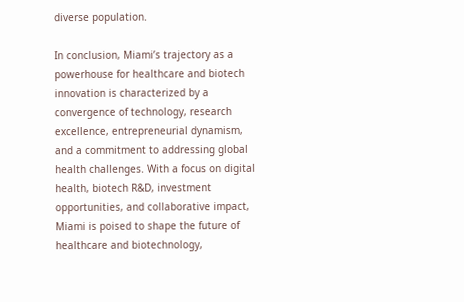diverse population.

In conclusion, Miami’s trajectory as a powerhouse for healthcare and biotech innovation is characterized by a convergence of technology, research excellence, entrepreneurial dynamism, and a commitment to addressing global health challenges. With a focus on digital health, biotech R&D, investment opportunities, and collaborative impact, Miami is poised to shape the future of healthcare and biotechnology,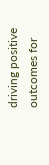driving positive outcomes for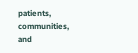patients, communities, and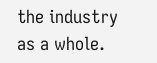the industry as a whole.